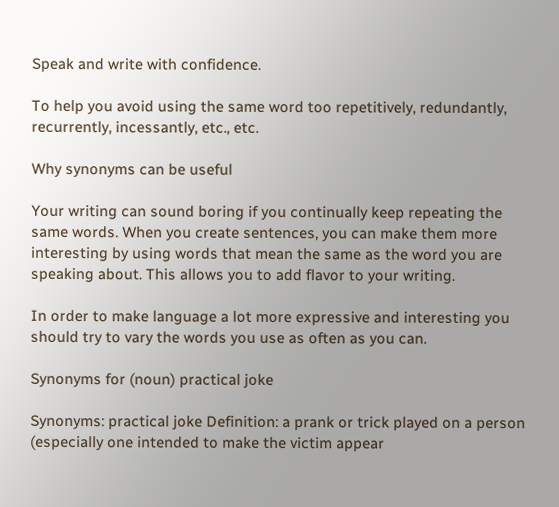Speak and write with confidence.

To help you avoid using the same word too repetitively, redundantly, recurrently, incessantly, etc., etc.

Why synonyms can be useful

Your writing can sound boring if you continually keep repeating the same words. When you create sentences, you can make them more interesting by using words that mean the same as the word you are speaking about. This allows you to add flavor to your writing.

In order to make language a lot more expressive and interesting you should try to vary the words you use as often as you can.

Synonyms for (noun) practical joke

Synonyms: practical joke Definition: a prank or trick played on a person (especially one intended to make the victim appear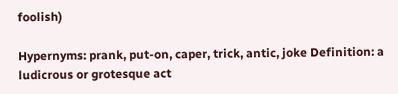foolish)

Hypernyms: prank, put-on, caper, trick, antic, joke Definition: a ludicrous or grotesque act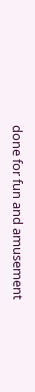done for fun and amusement